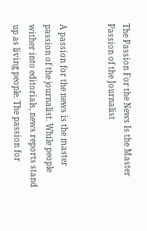The Passion For the News Is the Master Passion of the Journalist


A passion for the news is the master passion of the journalist. While people wither into editorials, news reports stand up as living people. The passion for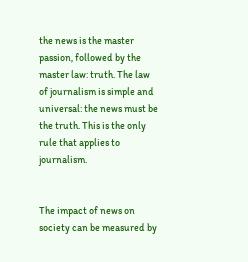the news is the master passion, followed by the master law: truth. The law of journalism is simple and universal: the news must be the truth. This is the only rule that applies to journalism.


The impact of news on society can be measured by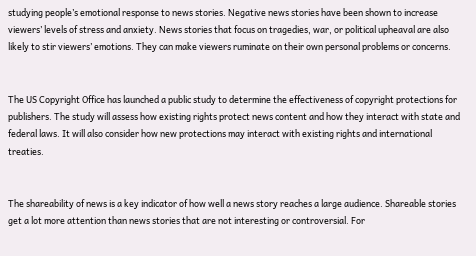studying people’s emotional response to news stories. Negative news stories have been shown to increase viewers’ levels of stress and anxiety. News stories that focus on tragedies, war, or political upheaval are also likely to stir viewers’ emotions. They can make viewers ruminate on their own personal problems or concerns.


The US Copyright Office has launched a public study to determine the effectiveness of copyright protections for publishers. The study will assess how existing rights protect news content and how they interact with state and federal laws. It will also consider how new protections may interact with existing rights and international treaties.


The shareability of news is a key indicator of how well a news story reaches a large audience. Shareable stories get a lot more attention than news stories that are not interesting or controversial. For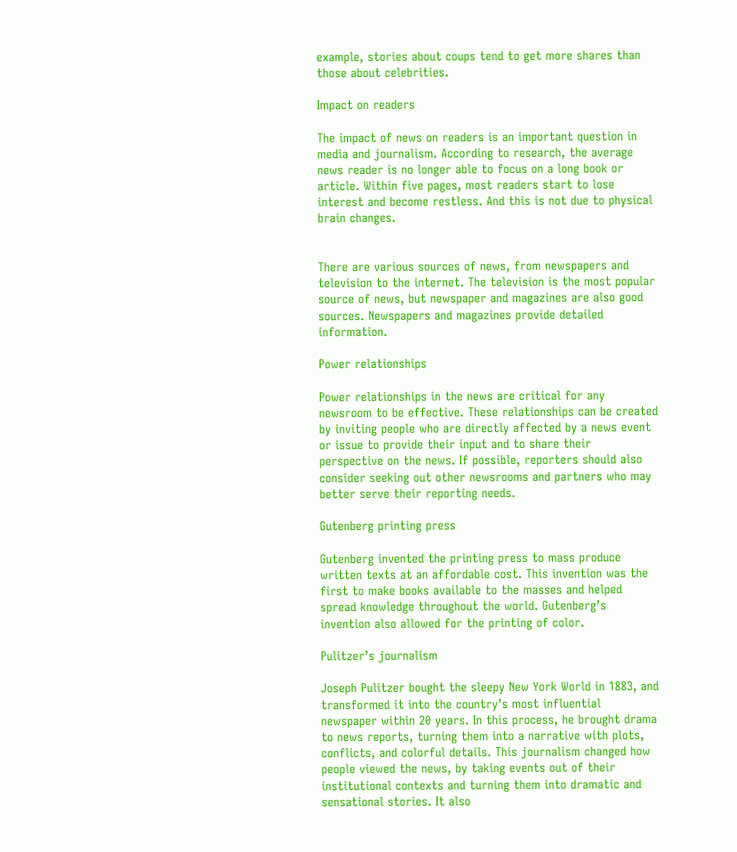example, stories about coups tend to get more shares than those about celebrities.

Impact on readers

The impact of news on readers is an important question in media and journalism. According to research, the average news reader is no longer able to focus on a long book or article. Within five pages, most readers start to lose interest and become restless. And this is not due to physical brain changes.


There are various sources of news, from newspapers and television to the internet. The television is the most popular source of news, but newspaper and magazines are also good sources. Newspapers and magazines provide detailed information.

Power relationships

Power relationships in the news are critical for any newsroom to be effective. These relationships can be created by inviting people who are directly affected by a news event or issue to provide their input and to share their perspective on the news. If possible, reporters should also consider seeking out other newsrooms and partners who may better serve their reporting needs.

Gutenberg printing press

Gutenberg invented the printing press to mass produce written texts at an affordable cost. This invention was the first to make books available to the masses and helped spread knowledge throughout the world. Gutenberg’s invention also allowed for the printing of color.

Pulitzer’s journalism

Joseph Pulitzer bought the sleepy New York World in 1883, and transformed it into the country’s most influential newspaper within 20 years. In this process, he brought drama to news reports, turning them into a narrative with plots, conflicts, and colorful details. This journalism changed how people viewed the news, by taking events out of their institutional contexts and turning them into dramatic and sensational stories. It also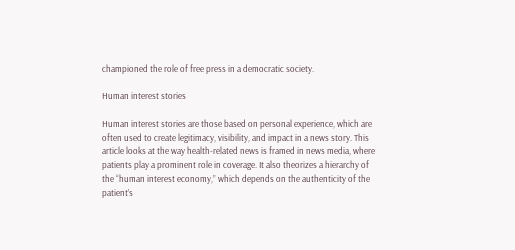championed the role of free press in a democratic society.

Human interest stories

Human interest stories are those based on personal experience, which are often used to create legitimacy, visibility, and impact in a news story. This article looks at the way health-related news is framed in news media, where patients play a prominent role in coverage. It also theorizes a hierarchy of the “human interest economy,” which depends on the authenticity of the patient’s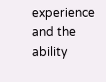experience and the ability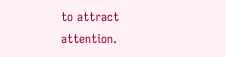to attract attention.